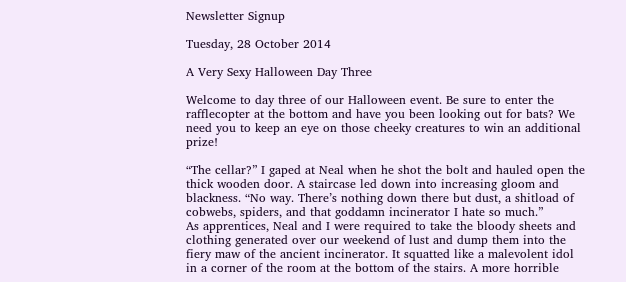Newsletter Signup

Tuesday, 28 October 2014

A Very Sexy Halloween Day Three

Welcome to day three of our Halloween event. Be sure to enter the rafflecopter at the bottom and have you been looking out for bats? We need you to keep an eye on those cheeky creatures to win an additional prize!

“The cellar?” I gaped at Neal when he shot the bolt and hauled open the thick wooden door. A staircase led down into increasing gloom and blackness. “No way. There’s nothing down there but dust, a shitload of cobwebs, spiders, and that goddamn incinerator I hate so much.”
As apprentices, Neal and I were required to take the bloody sheets and clothing generated over our weekend of lust and dump them into the fiery maw of the ancient incinerator. It squatted like a malevolent idol in a corner of the room at the bottom of the stairs. A more horrible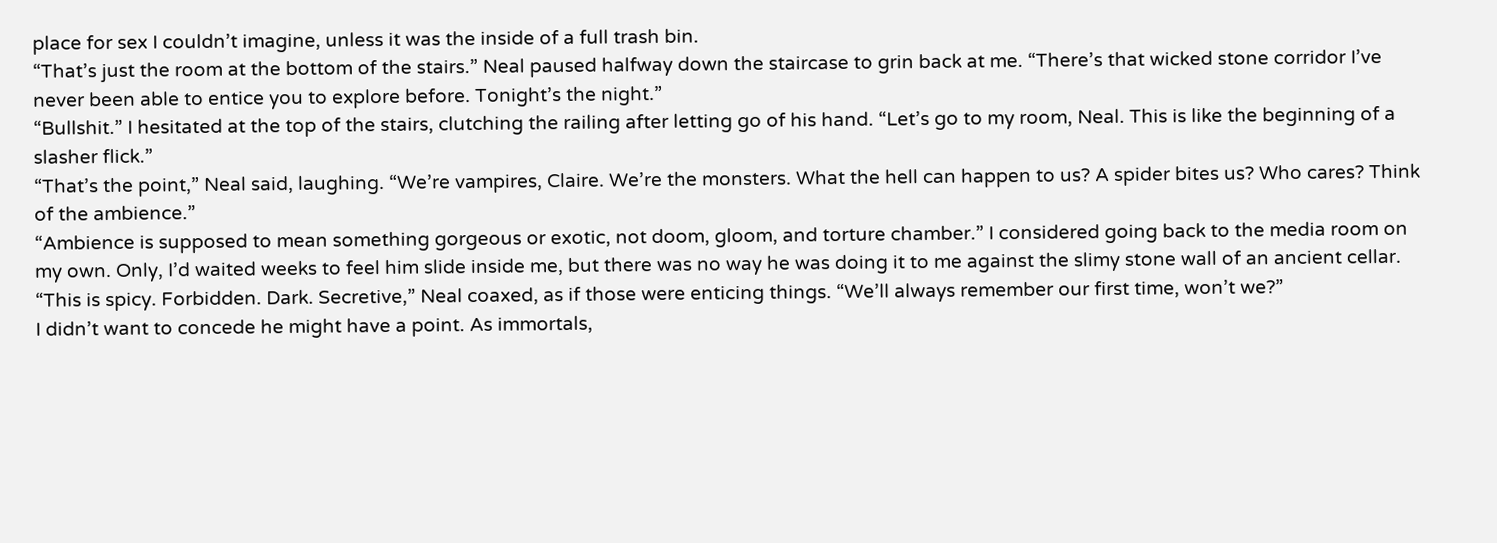place for sex I couldn’t imagine, unless it was the inside of a full trash bin.
“That’s just the room at the bottom of the stairs.” Neal paused halfway down the staircase to grin back at me. “There’s that wicked stone corridor I’ve never been able to entice you to explore before. Tonight’s the night.”
“Bullshit.” I hesitated at the top of the stairs, clutching the railing after letting go of his hand. “Let’s go to my room, Neal. This is like the beginning of a slasher flick.”
“That’s the point,” Neal said, laughing. “We’re vampires, Claire. We’re the monsters. What the hell can happen to us? A spider bites us? Who cares? Think of the ambience.”
“Ambience is supposed to mean something gorgeous or exotic, not doom, gloom, and torture chamber.” I considered going back to the media room on my own. Only, I’d waited weeks to feel him slide inside me, but there was no way he was doing it to me against the slimy stone wall of an ancient cellar.
“This is spicy. Forbidden. Dark. Secretive,” Neal coaxed, as if those were enticing things. “We’ll always remember our first time, won’t we?”
I didn’t want to concede he might have a point. As immortals,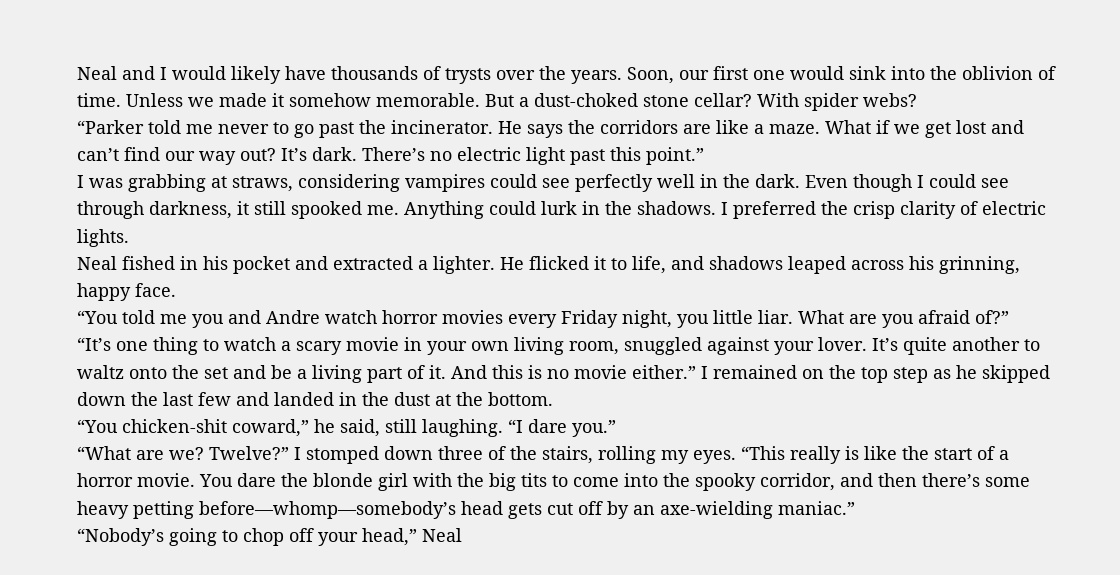Neal and I would likely have thousands of trysts over the years. Soon, our first one would sink into the oblivion of time. Unless we made it somehow memorable. But a dust-choked stone cellar? With spider webs?
“Parker told me never to go past the incinerator. He says the corridors are like a maze. What if we get lost and can’t find our way out? It’s dark. There’s no electric light past this point.”
I was grabbing at straws, considering vampires could see perfectly well in the dark. Even though I could see through darkness, it still spooked me. Anything could lurk in the shadows. I preferred the crisp clarity of electric lights.
Neal fished in his pocket and extracted a lighter. He flicked it to life, and shadows leaped across his grinning, happy face.
“You told me you and Andre watch horror movies every Friday night, you little liar. What are you afraid of?”
“It’s one thing to watch a scary movie in your own living room, snuggled against your lover. It’s quite another to waltz onto the set and be a living part of it. And this is no movie either.” I remained on the top step as he skipped down the last few and landed in the dust at the bottom.
“You chicken-shit coward,” he said, still laughing. “I dare you.”
“What are we? Twelve?” I stomped down three of the stairs, rolling my eyes. “This really is like the start of a horror movie. You dare the blonde girl with the big tits to come into the spooky corridor, and then there’s some heavy petting before—whomp—somebody’s head gets cut off by an axe-wielding maniac.”
“Nobody’s going to chop off your head,” Neal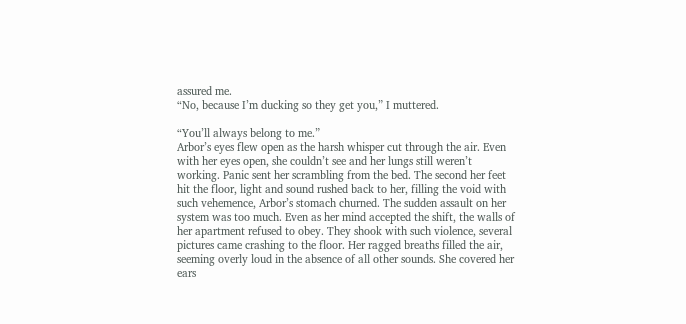assured me.
“No, because I’m ducking so they get you,” I muttered.

“You’ll always belong to me.”
Arbor’s eyes flew open as the harsh whisper cut through the air. Even with her eyes open, she couldn’t see and her lungs still weren’t working. Panic sent her scrambling from the bed. The second her feet hit the floor, light and sound rushed back to her, filling the void with such vehemence, Arbor’s stomach churned. The sudden assault on her system was too much. Even as her mind accepted the shift, the walls of her apartment refused to obey. They shook with such violence, several pictures came crashing to the floor. Her ragged breaths filled the air, seeming overly loud in the absence of all other sounds. She covered her ears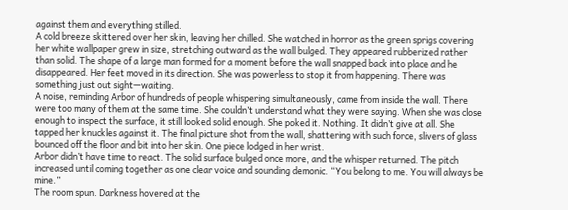against them and everything stilled.
A cold breeze skittered over her skin, leaving her chilled. She watched in horror as the green sprigs covering her white wallpaper grew in size, stretching outward as the wall bulged. They appeared rubberized rather than solid. The shape of a large man formed for a moment before the wall snapped back into place and he disappeared. Her feet moved in its direction. She was powerless to stop it from happening. There was something just out sight—waiting.
A noise, reminding Arbor of hundreds of people whispering simultaneously, came from inside the wall. There were too many of them at the same time. She couldn’t understand what they were saying. When she was close enough to inspect the surface, it still looked solid enough. She poked it. Nothing. It didn’t give at all. She tapped her knuckles against it. The final picture shot from the wall, shattering with such force, slivers of glass bounced off the floor and bit into her skin. One piece lodged in her wrist.
Arbor didn’t have time to react. The solid surface bulged once more, and the whisper returned. The pitch increased until coming together as one clear voice and sounding demonic. “You belong to me. You will always be mine.”
The room spun. Darkness hovered at the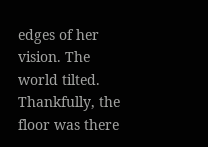edges of her vision. The world tilted. Thankfully, the floor was there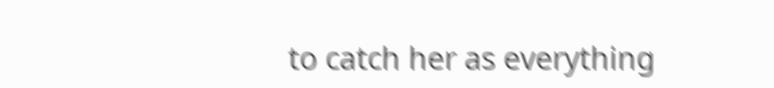to catch her as everything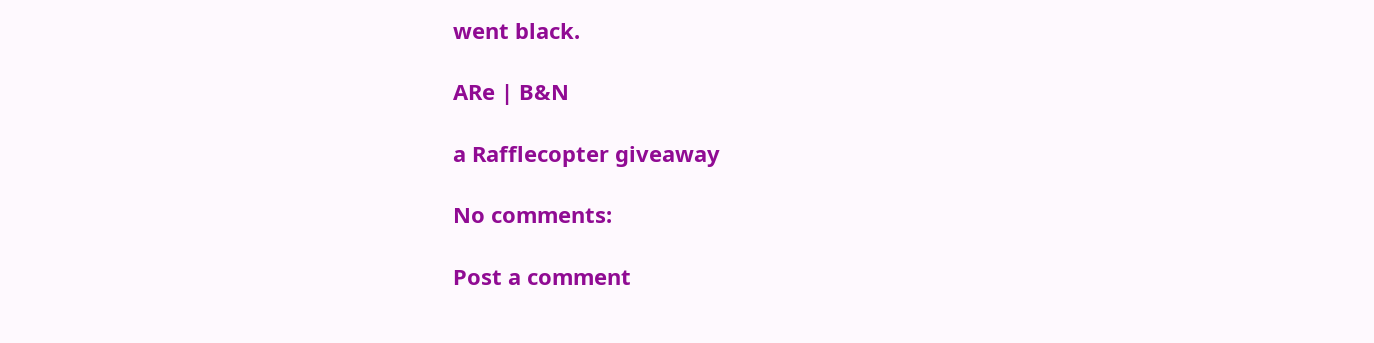went black.

ARe | B&N

a Rafflecopter giveaway

No comments:

Post a comment